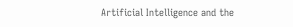Artificial Intelligence and the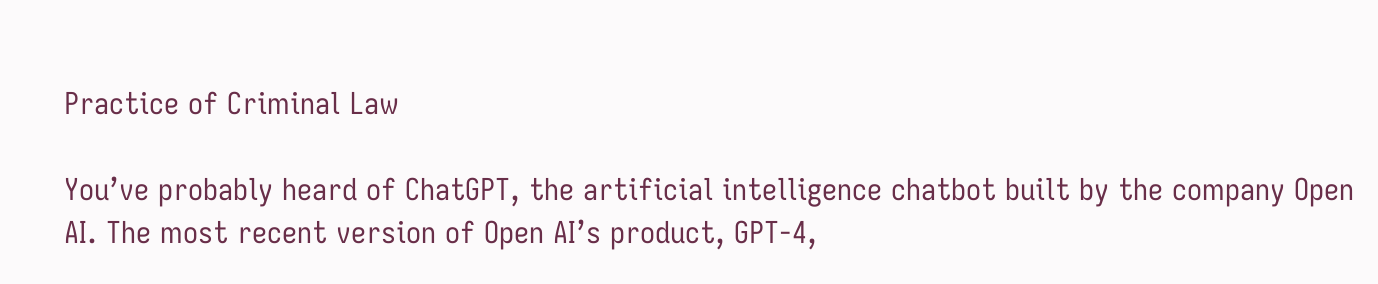Practice of Criminal Law

You’ve probably heard of ChatGPT, the artificial intelligence chatbot built by the company Open AI. The most recent version of Open AI’s product, GPT-4,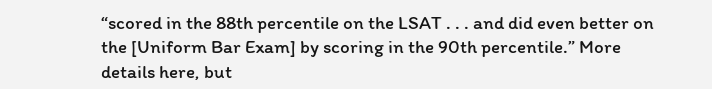“scored in the 88th percentile on the LSAT . . . and did even better on the [Uniform Bar Exam] by scoring in the 90th percentile.” More details here, but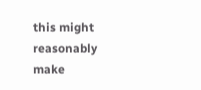this might reasonably make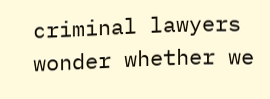criminal lawyers wonder whether we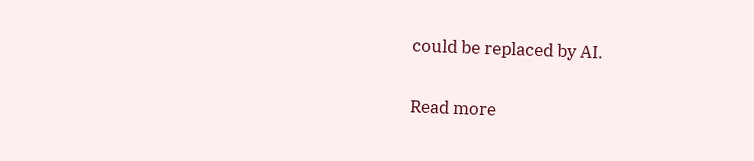could be replaced by AI.

Read more